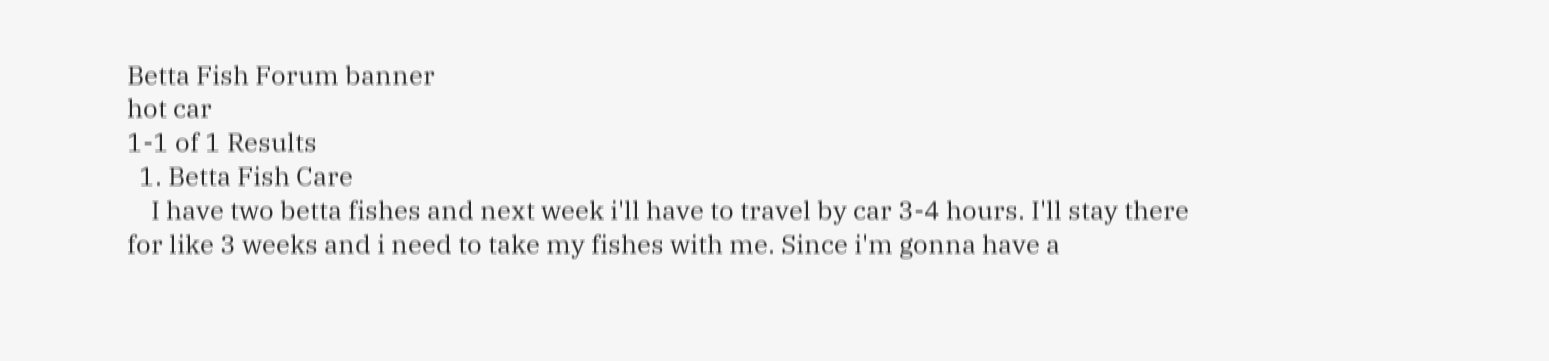Betta Fish Forum banner
hot car
1-1 of 1 Results
  1. Betta Fish Care
    I have two betta fishes and next week i'll have to travel by car 3-4 hours. I'll stay there for like 3 weeks and i need to take my fishes with me. Since i'm gonna have a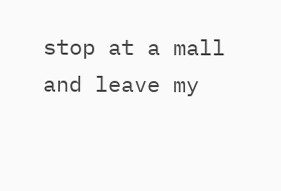stop at a mall and leave my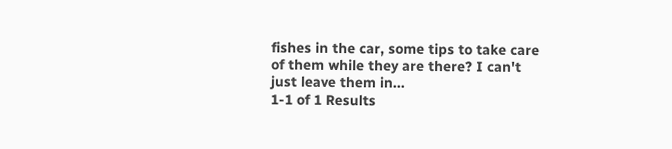fishes in the car, some tips to take care of them while they are there? I can't just leave them in...
1-1 of 1 Results